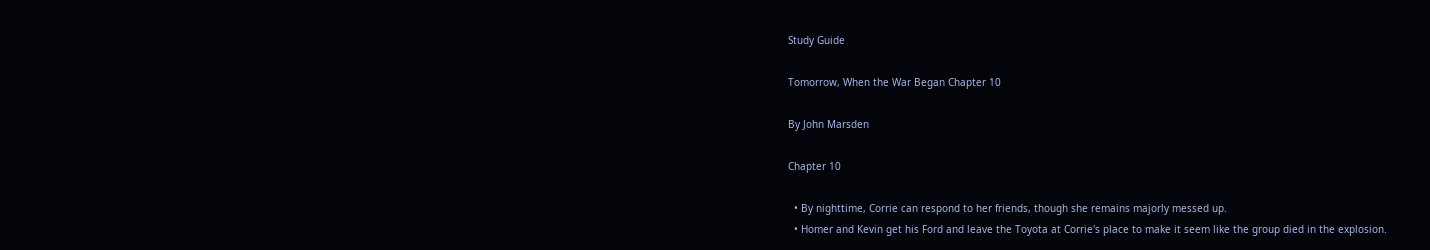Study Guide

Tomorrow, When the War Began Chapter 10

By John Marsden

Chapter 10

  • By nighttime, Corrie can respond to her friends, though she remains majorly messed up.
  • Homer and Kevin get his Ford and leave the Toyota at Corrie's place to make it seem like the group died in the explosion.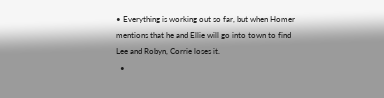• Everything is working out so far, but when Homer mentions that he and Ellie will go into town to find Lee and Robyn, Corrie loses it.
  •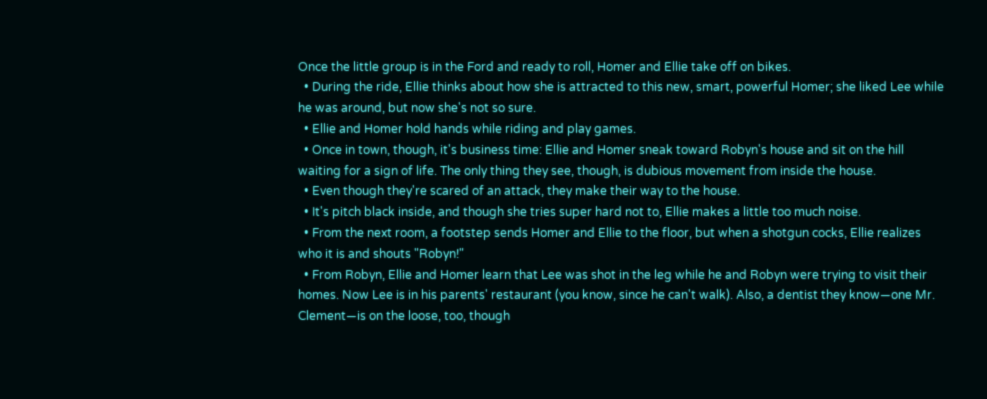Once the little group is in the Ford and ready to roll, Homer and Ellie take off on bikes.
  • During the ride, Ellie thinks about how she is attracted to this new, smart, powerful Homer; she liked Lee while he was around, but now she's not so sure.
  • Ellie and Homer hold hands while riding and play games.
  • Once in town, though, it's business time: Ellie and Homer sneak toward Robyn's house and sit on the hill waiting for a sign of life. The only thing they see, though, is dubious movement from inside the house.
  • Even though they're scared of an attack, they make their way to the house.
  • It's pitch black inside, and though she tries super hard not to, Ellie makes a little too much noise.
  • From the next room, a footstep sends Homer and Ellie to the floor, but when a shotgun cocks, Ellie realizes who it is and shouts "Robyn!"
  • From Robyn, Ellie and Homer learn that Lee was shot in the leg while he and Robyn were trying to visit their homes. Now Lee is in his parents' restaurant (you know, since he can't walk). Also, a dentist they know—one Mr. Clement—is on the loose, too, though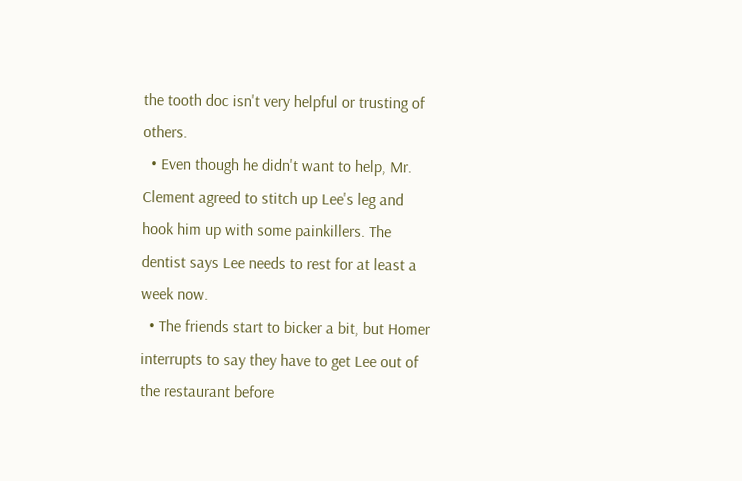the tooth doc isn't very helpful or trusting of others.
  • Even though he didn't want to help, Mr. Clement agreed to stitch up Lee's leg and hook him up with some painkillers. The dentist says Lee needs to rest for at least a week now.
  • The friends start to bicker a bit, but Homer interrupts to say they have to get Lee out of the restaurant before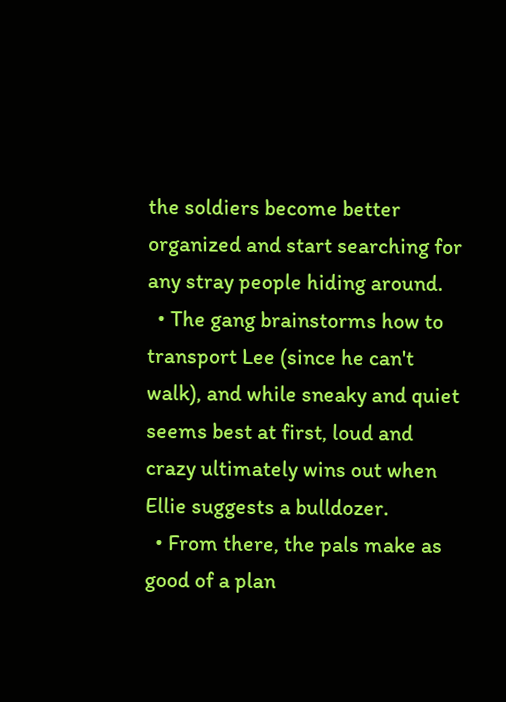the soldiers become better organized and start searching for any stray people hiding around.
  • The gang brainstorms how to transport Lee (since he can't walk), and while sneaky and quiet seems best at first, loud and crazy ultimately wins out when Ellie suggests a bulldozer.
  • From there, the pals make as good of a plan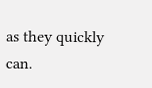as they quickly can.